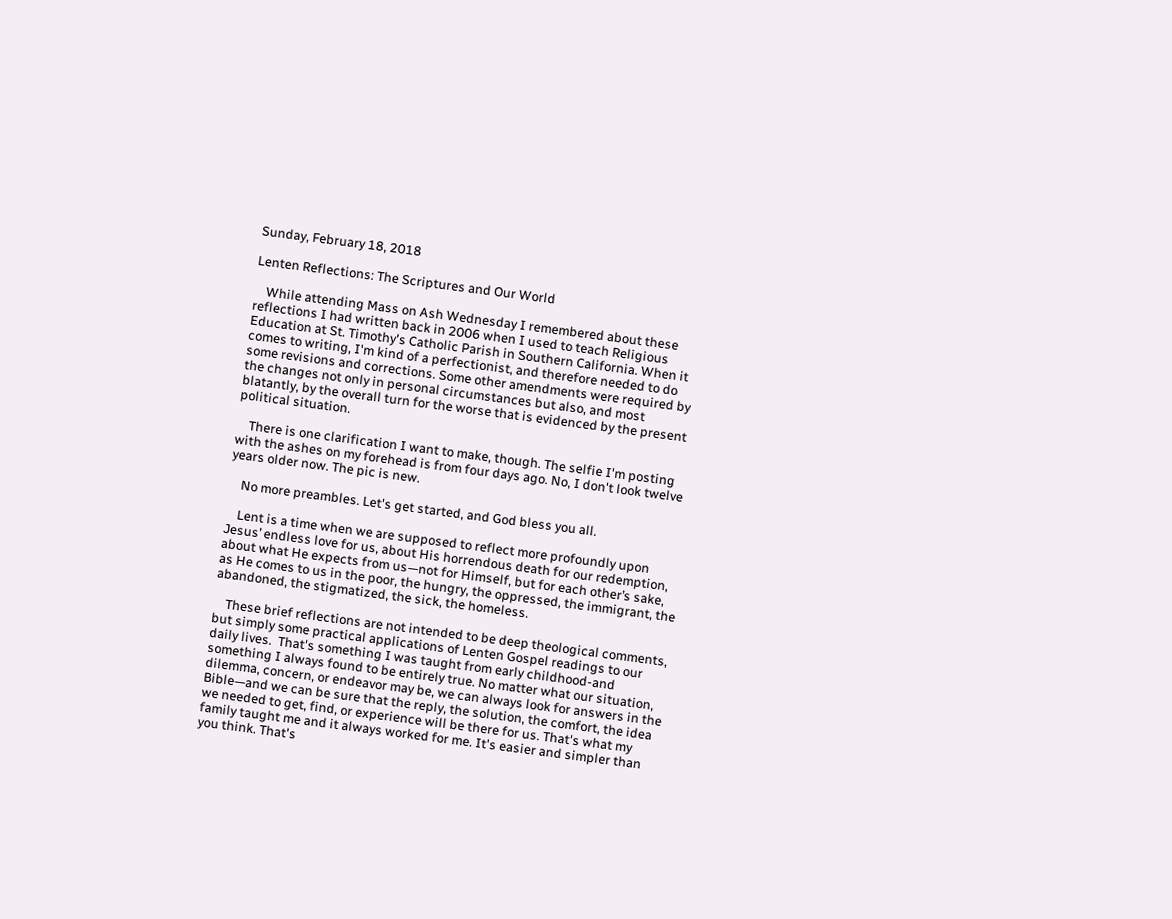Sunday, February 18, 2018

Lenten Reflections: The Scriptures and Our World

    While attending Mass on Ash Wednesday I remembered about these reflections I had written back in 2006 when I used to teach Religious Education at St. Timothy's Catholic Parish in Southern California. When it comes to writing, I'm kind of a perfectionist, and therefore needed to do some revisions and corrections. Some other amendments were required by the changes not only in personal circumstances but also, and most blatantly, by the overall turn for the worse that is evidenced by the present political situation.

    There is one clarification I want to make, though. The selfie I'm posting with the ashes on my forehead is from four days ago. No, I don't look twelve years older now. The pic is new.

    No more preambles. Let's get started, and God bless you all.

    Lent is a time when we are supposed to reflect more profoundly upon Jesus’ endless love for us, about His horrendous death for our redemption, about what He expects from us—not for Himself, but for each other’s sake, as He comes to us in the poor, the hungry, the oppressed, the immigrant, the abandoned, the stigmatized, the sick, the homeless.

    These brief reflections are not intended to be deep theological comments, but simply some practical applications of Lenten Gospel readings to our daily lives.  That's something I was taught from early childhood-and something I always found to be entirely true. No matter what our situation, dilemma, concern, or endeavor may be, we can always look for answers in the Bible—and we can be sure that the reply, the solution, the comfort, the idea we needed to get, find, or experience will be there for us. That's what my family taught me and it always worked for me. It's easier and simpler than you think. That's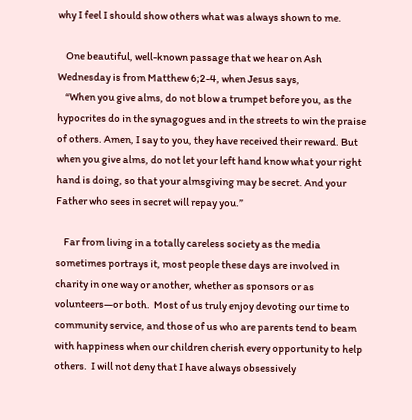why I feel I should show others what was always shown to me.

    One beautiful, well-known passage that we hear on Ash Wednesday is from Matthew 6;2-4, when Jesus says,
    “When you give alms, do not blow a trumpet before you, as the hypocrites do in the synagogues and in the streets to win the praise of others. Amen, I say to you, they have received their reward. But when you give alms, do not let your left hand know what your right hand is doing, so that your almsgiving may be secret. And your Father who sees in secret will repay you.”

    Far from living in a totally careless society as the media sometimes portrays it, most people these days are involved in charity in one way or another, whether as sponsors or as volunteers—or both.  Most of us truly enjoy devoting our time to community service, and those of us who are parents tend to beam with happiness when our children cherish every opportunity to help others.  I will not deny that I have always obsessively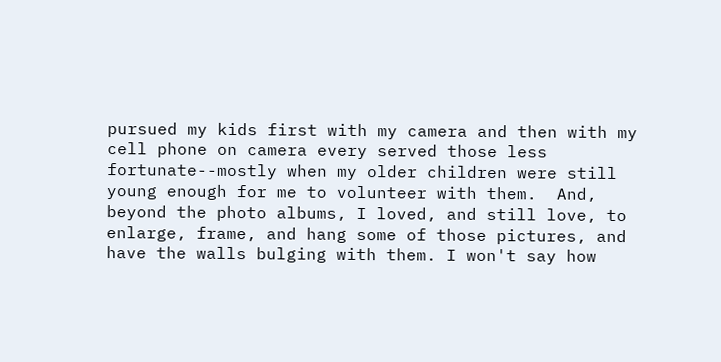pursued my kids first with my camera and then with my cell phone on camera every served those less fortunate--mostly when my older children were still young enough for me to volunteer with them.  And, beyond the photo albums, I loved, and still love, to enlarge, frame, and hang some of those pictures, and have the walls bulging with them. I won't say how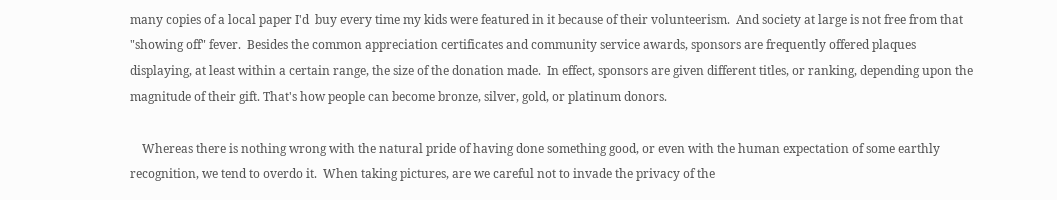many copies of a local paper I'd  buy every time my kids were featured in it because of their volunteerism.  And society at large is not free from that "showing off" fever.  Besides the common appreciation certificates and community service awards, sponsors are frequently offered plaques displaying, at least within a certain range, the size of the donation made.  In effect, sponsors are given different titles, or ranking, depending upon the magnitude of their gift. That's how people can become bronze, silver, gold, or platinum donors.

    Whereas there is nothing wrong with the natural pride of having done something good, or even with the human expectation of some earthly recognition, we tend to overdo it.  When taking pictures, are we careful not to invade the privacy of the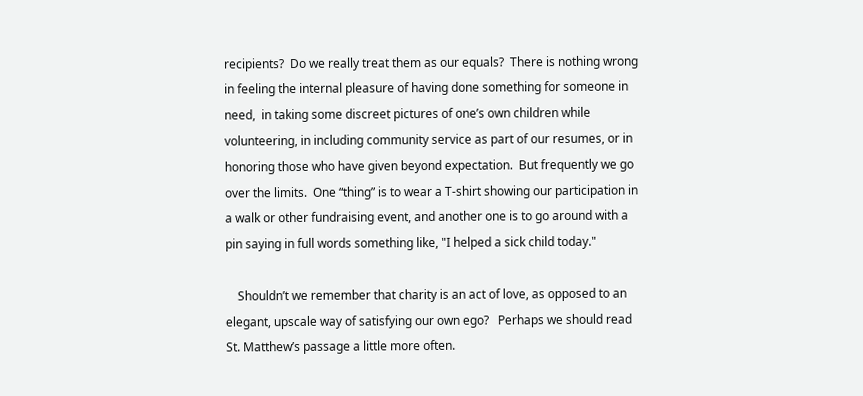recipients?  Do we really treat them as our equals?  There is nothing wrong in feeling the internal pleasure of having done something for someone in need,  in taking some discreet pictures of one’s own children while volunteering, in including community service as part of our resumes, or in honoring those who have given beyond expectation.  But frequently we go over the limits.  One “thing” is to wear a T-shirt showing our participation in a walk or other fundraising event, and another one is to go around with a pin saying in full words something like, "I helped a sick child today."

    Shouldn’t we remember that charity is an act of love, as opposed to an elegant, upscale way of satisfying our own ego?   Perhaps we should read St. Matthew’s passage a little more often.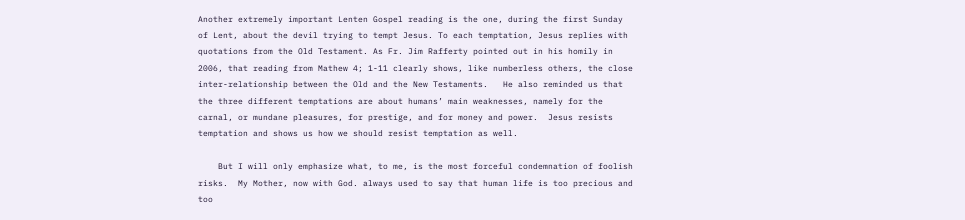Another extremely important Lenten Gospel reading is the one, during the first Sunday of Lent, about the devil trying to tempt Jesus. To each temptation, Jesus replies with quotations from the Old Testament. As Fr. Jim Rafferty pointed out in his homily in 2006, that reading from Mathew 4; 1-11 clearly shows, like numberless others, the close inter-relationship between the Old and the New Testaments.   He also reminded us that the three different temptations are about humans’ main weaknesses, namely for the carnal, or mundane pleasures, for prestige, and for money and power.  Jesus resists temptation and shows us how we should resist temptation as well.

    But I will only emphasize what, to me, is the most forceful condemnation of foolish risks.  My Mother, now with God. always used to say that human life is too precious and too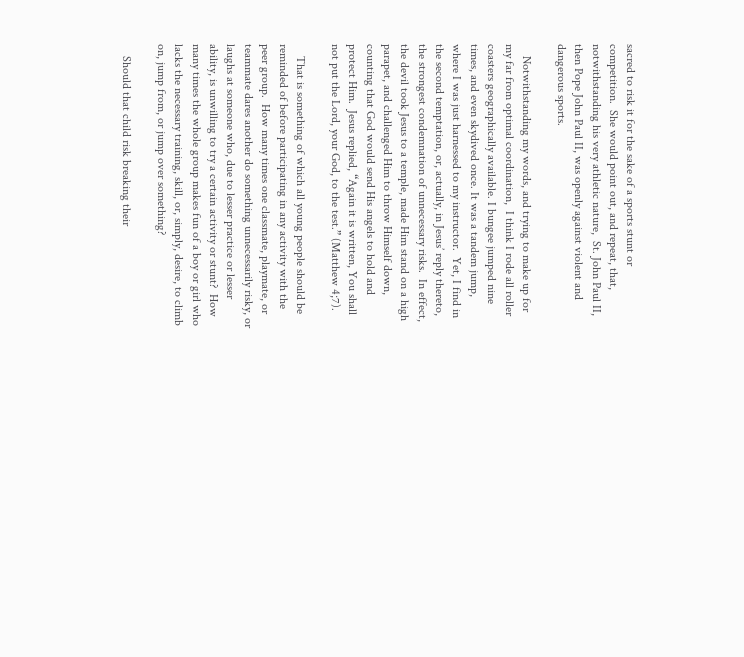sacred to risk it for the sake of a sports stunt or competition.  She would point out, and repeat, that, notwithstanding his very athletic nature,  St. John Paul II, then Pope John Paul II, was openly against violent and dangerous sports.

    Notwithstanding my words, and trying to make up for my far from optimal coordination,  I think I rode all roller coasters geographically available. I bungee jumped nine times, and even skydived once. It was a tandem jump, where I was just harnessed to my instructor.  Yet, I find in the second temptation, or, actually, in Jesus’ reply thereto, the strongest condemnation of unnecessary risks.  In effect, the devil took Jesus to a temple, made Him stand on a high parapet, and challenged Him to throw Himself down, counting that God would send His angels to hold and protect Him.  Jesus replied, “Again it is written, You shall not put the Lord, your God, to the test.” (Matthew 4;7).

    That is something of which all young people should be reminded of before participating in any activity with the peer group.  How many times one classmate, playmate, or teammate dares another do something unnecessarily risky, or laughs at someone who, due to lesser practice or lesser ability, is unwilling to try a certain activity or stunt?  How many times the whole group makes fun of a boy or girl who lacks the necessary training, skill, or, simply, desire, to climb on, jump from, or jump over something?

    Should that child risk breaking their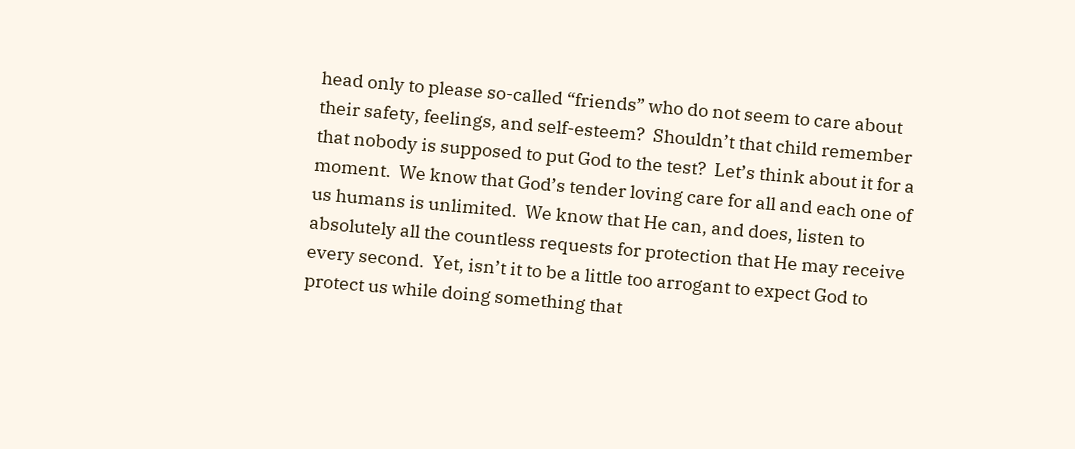head only to please so-called “friends” who do not seem to care about their safety, feelings, and self-esteem?  Shouldn’t that child remember that nobody is supposed to put God to the test?  Let’s think about it for a moment.  We know that God’s tender loving care for all and each one of us humans is unlimited.  We know that He can, and does, listen to absolutely all the countless requests for protection that He may receive every second.  Yet, isn’t it to be a little too arrogant to expect God to protect us while doing something that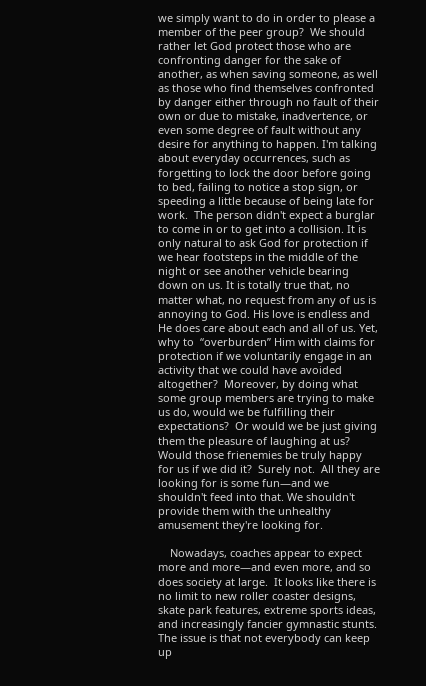we simply want to do in order to please a member of the peer group?  We should rather let God protect those who are confronting danger for the sake of another, as when saving someone, as well as those who find themselves confronted by danger either through no fault of their own or due to mistake, inadvertence, or even some degree of fault without any desire for anything to happen. I'm talking about everyday occurrences, such as forgetting to lock the door before going to bed, failing to notice a stop sign, or speeding a little because of being late for work.  The person didn't expect a burglar to come in or to get into a collision. It is only natural to ask God for protection if we hear footsteps in the middle of the night or see another vehicle bearing down on us. It is totally true that, no matter what, no request from any of us is annoying to God. His love is endless and He does care about each and all of us. Yet, why to  “overburden” Him with claims for protection if we voluntarily engage in an activity that we could have avoided altogether?  Moreover, by doing what some group members are trying to make us do, would we be fulfilling their expectations?  Or would we be just giving them the pleasure of laughing at us? Would those frienemies be truly happy for us if we did it?  Surely not.  All they are looking for is some fun—and we shouldn't feed into that. We shouldn't provide them with the unhealthy amusement they're looking for.

    Nowadays, coaches appear to expect more and more—and even more, and so does society at large.  It looks like there is no limit to new roller coaster designs, skate park features, extreme sports ideas, and increasingly fancier gymnastic stunts.  The issue is that not everybody can keep up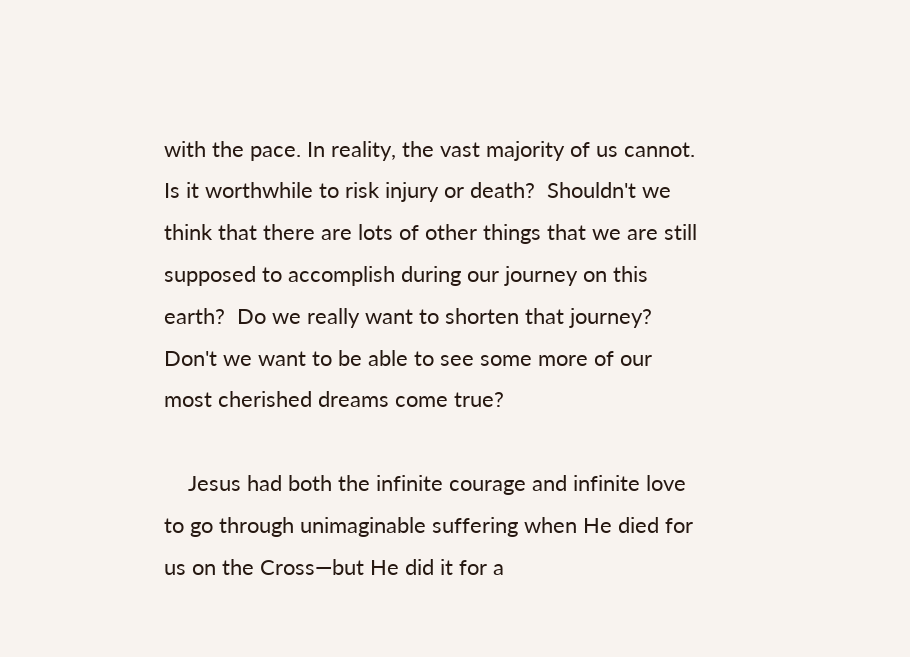with the pace. In reality, the vast majority of us cannot.  Is it worthwhile to risk injury or death?  Shouldn't we think that there are lots of other things that we are still supposed to accomplish during our journey on this earth?  Do we really want to shorten that journey? Don't we want to be able to see some more of our most cherished dreams come true?

    Jesus had both the infinite courage and infinite love to go through unimaginable suffering when He died for us on the Cross—but He did it for a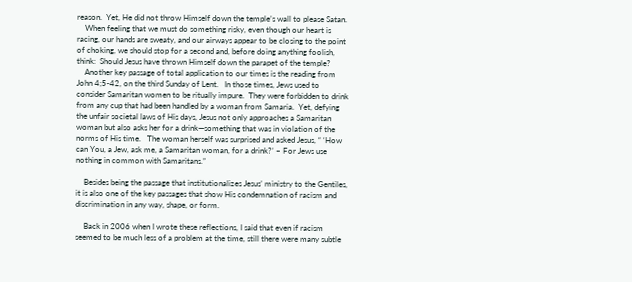reason.  Yet, He did not throw Himself down the temple’s wall to please Satan.
    When feeling that we must do something risky, even though our heart is racing, our hands are sweaty, and our airways appear to be closing to the point of choking, we should stop for a second and, before doing anything foolish, think:  Should Jesus have thrown Himself down the parapet of the temple?
    Another key passage of total application to our times is the reading from John 4;5-42, on the third Sunday of Lent.   In those times, Jews used to consider Samaritan women to be ritually impure.  They were forbidden to drink from any cup that had been handled by a woman from Samaria.  Yet, defying the unfair societal laws of His days, Jesus not only approaches a Samaritan woman but also asks her for a drink—something that was in violation of the norms of His time.   The woman herself was surprised and asked Jesus, “ ‘How can You, a Jew, ask me, a Samaritan woman, for a drink?’ – For Jews use nothing in common with Samaritans.”

    Besides being the passage that institutionalizes Jesus’ ministry to the Gentiles, it is also one of the key passages that show His condemnation of racism and discrimination in any way, shape, or form.

    Back in 2006 when I wrote these reflections, I said that even if racism seemed to be much less of a problem at the time, still there were many subtle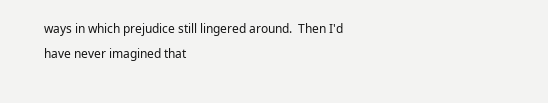ways in which prejudice still lingered around.  Then I'd have never imagined that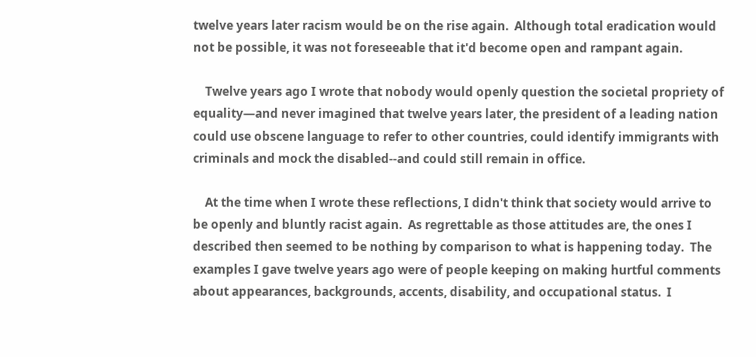twelve years later racism would be on the rise again.  Although total eradication would not be possible, it was not foreseeable that it'd become open and rampant again.

    Twelve years ago I wrote that nobody would openly question the societal propriety of equality—and never imagined that twelve years later, the president of a leading nation could use obscene language to refer to other countries, could identify immigrants with criminals and mock the disabled--and could still remain in office.

    At the time when I wrote these reflections, I didn't think that society would arrive to be openly and bluntly racist again.  As regrettable as those attitudes are, the ones I described then seemed to be nothing by comparison to what is happening today.  The examples I gave twelve years ago were of people keeping on making hurtful comments about appearances, backgrounds, accents, disability, and occupational status.  I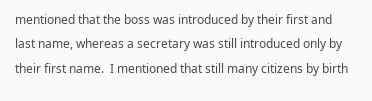mentioned that the boss was introduced by their first and last name, whereas a secretary was still introduced only by their first name.  I mentioned that still many citizens by birth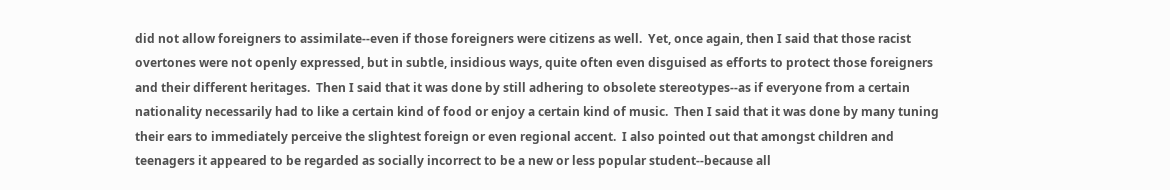did not allow foreigners to assimilate--even if those foreigners were citizens as well.  Yet, once again, then I said that those racist overtones were not openly expressed, but in subtle, insidious ways, quite often even disguised as efforts to protect those foreigners and their different heritages.  Then I said that it was done by still adhering to obsolete stereotypes--as if everyone from a certain nationality necessarily had to like a certain kind of food or enjoy a certain kind of music.  Then I said that it was done by many tuning their ears to immediately perceive the slightest foreign or even regional accent.  I also pointed out that amongst children and teenagers it appeared to be regarded as socially incorrect to be a new or less popular student--because all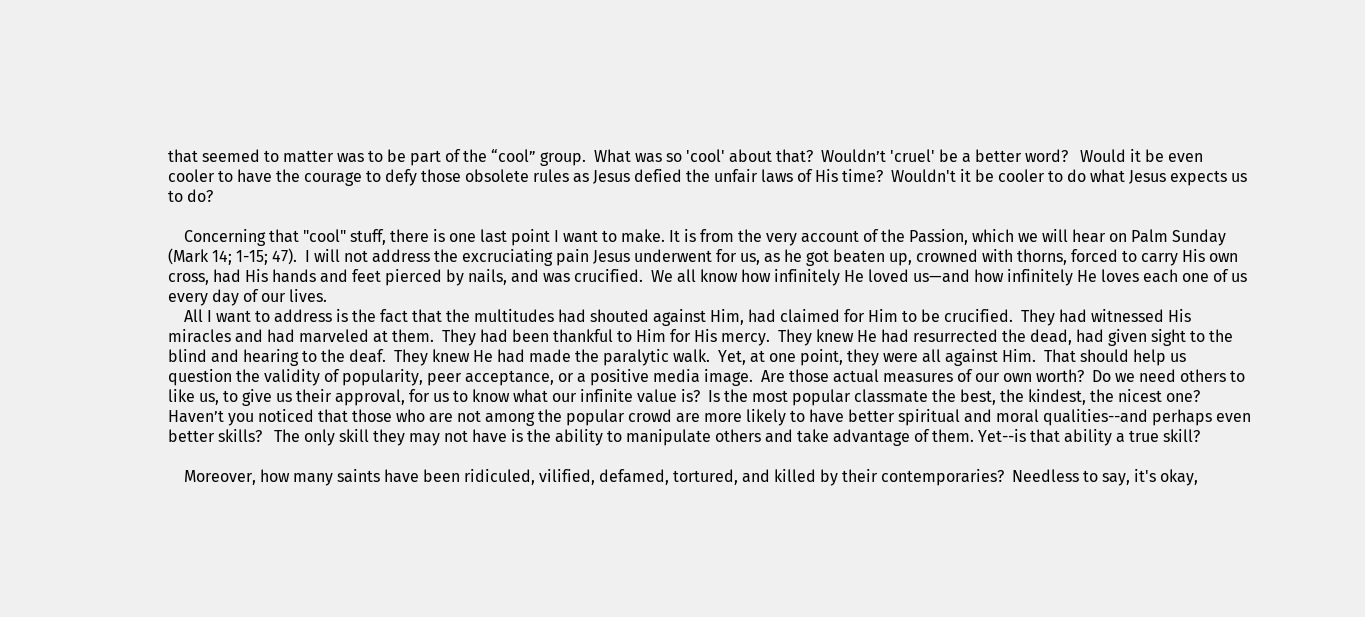that seemed to matter was to be part of the “cool” group.  What was so 'cool' about that?  Wouldn’t 'cruel' be a better word?   Would it be even cooler to have the courage to defy those obsolete rules as Jesus defied the unfair laws of His time?  Wouldn't it be cooler to do what Jesus expects us to do?

    Concerning that "cool" stuff, there is one last point I want to make. It is from the very account of the Passion, which we will hear on Palm Sunday (Mark 14; 1-15; 47).  I will not address the excruciating pain Jesus underwent for us, as he got beaten up, crowned with thorns, forced to carry His own cross, had His hands and feet pierced by nails, and was crucified.  We all know how infinitely He loved us—and how infinitely He loves each one of us every day of our lives.
    All I want to address is the fact that the multitudes had shouted against Him, had claimed for Him to be crucified.  They had witnessed His miracles and had marveled at them.  They had been thankful to Him for His mercy.  They knew He had resurrected the dead, had given sight to the blind and hearing to the deaf.  They knew He had made the paralytic walk.  Yet, at one point, they were all against Him.  That should help us question the validity of popularity, peer acceptance, or a positive media image.  Are those actual measures of our own worth?  Do we need others to like us, to give us their approval, for us to know what our infinite value is?  Is the most popular classmate the best, the kindest, the nicest one?  Haven’t you noticed that those who are not among the popular crowd are more likely to have better spiritual and moral qualities--and perhaps even better skills?   The only skill they may not have is the ability to manipulate others and take advantage of them. Yet--is that ability a true skill?

    Moreover, how many saints have been ridiculed, vilified, defamed, tortured, and killed by their contemporaries?  Needless to say, it's okay,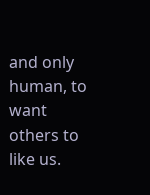and only human, to want others to like us.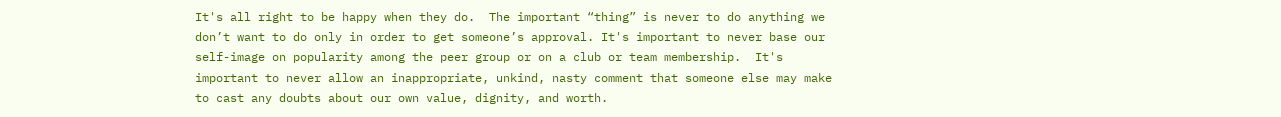It's all right to be happy when they do.  The important “thing” is never to do anything we don’t want to do only in order to get someone’s approval. It's important to never base our self-image on popularity among the peer group or on a club or team membership.  It's important to never allow an inappropriate, unkind, nasty comment that someone else may make to cast any doubts about our own value, dignity, and worth.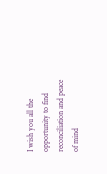I wish you all the opportunity to find reconciliation and peace of mind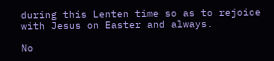during this Lenten time so as to rejoice with Jesus on Easter and always.

No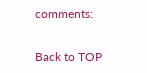comments:


Back to TOP